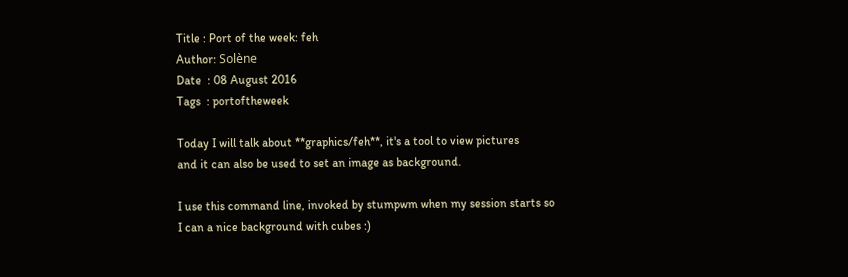Title : Port of the week: feh
Author: Solène
Date  : 08 August 2016
Tags  : portoftheweek

Today I will talk about **graphics/feh**, it's a tool to view pictures
and it can also be used to set an image as background.

I use this command line, invoked by stumpwm when my session starts so
I can a nice background with cubes :)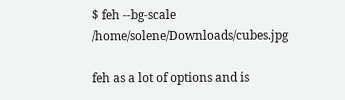$ feh --bg-scale /home/solene/Downloads/cubes.jpg

feh as a lot of options and is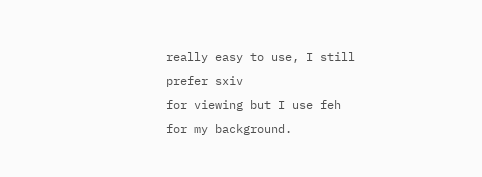really easy to use, I still prefer sxiv
for viewing but I use feh for my background.